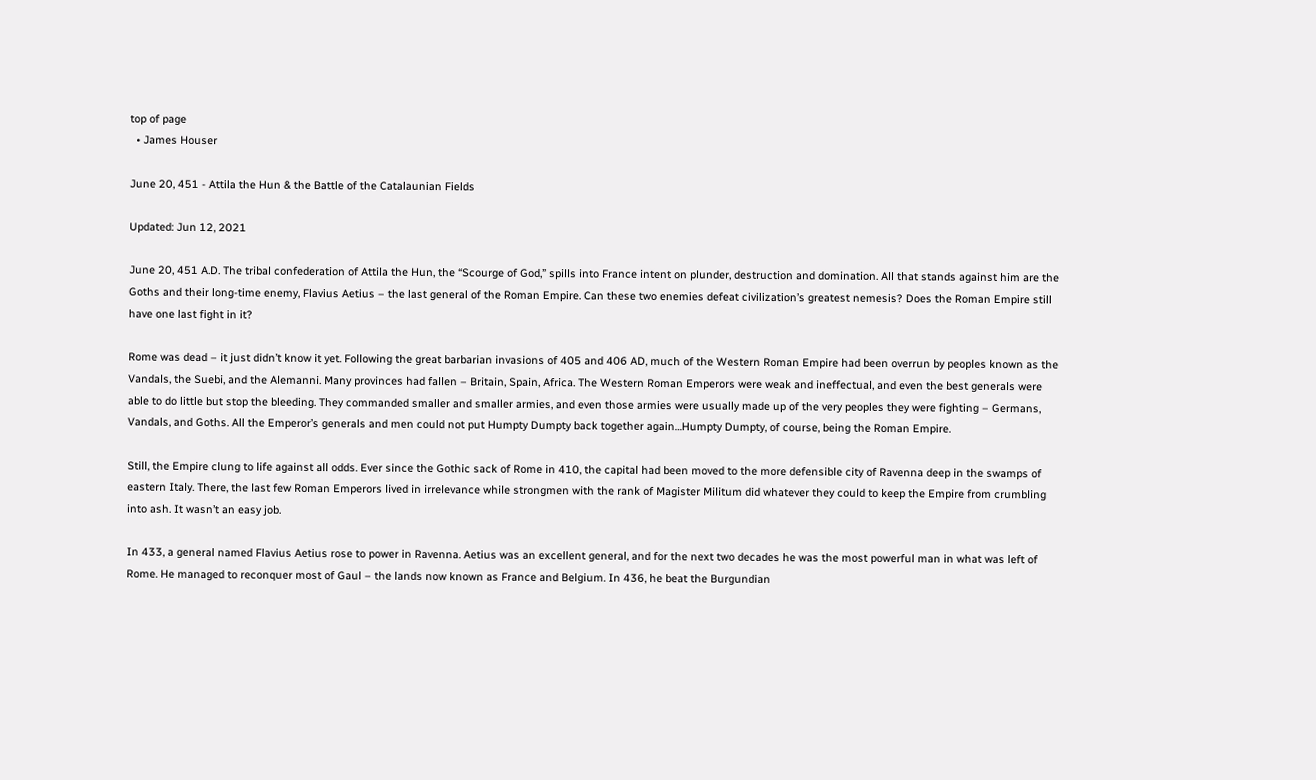top of page
  • James Houser

June 20, 451 - Attila the Hun & the Battle of the Catalaunian Fields

Updated: Jun 12, 2021

June 20, 451 A.D. The tribal confederation of Attila the Hun, the “Scourge of God,” spills into France intent on plunder, destruction and domination. All that stands against him are the Goths and their long-time enemy, Flavius Aetius – the last general of the Roman Empire. Can these two enemies defeat civilization’s greatest nemesis? Does the Roman Empire still have one last fight in it?

Rome was dead – it just didn’t know it yet. Following the great barbarian invasions of 405 and 406 AD, much of the Western Roman Empire had been overrun by peoples known as the Vandals, the Suebi, and the Alemanni. Many provinces had fallen – Britain, Spain, Africa. The Western Roman Emperors were weak and ineffectual, and even the best generals were able to do little but stop the bleeding. They commanded smaller and smaller armies, and even those armies were usually made up of the very peoples they were fighting – Germans, Vandals, and Goths. All the Emperor’s generals and men could not put Humpty Dumpty back together again…Humpty Dumpty, of course, being the Roman Empire.

Still, the Empire clung to life against all odds. Ever since the Gothic sack of Rome in 410, the capital had been moved to the more defensible city of Ravenna deep in the swamps of eastern Italy. There, the last few Roman Emperors lived in irrelevance while strongmen with the rank of Magister Militum did whatever they could to keep the Empire from crumbling into ash. It wasn’t an easy job.

In 433, a general named Flavius Aetius rose to power in Ravenna. Aetius was an excellent general, and for the next two decades he was the most powerful man in what was left of Rome. He managed to reconquer most of Gaul – the lands now known as France and Belgium. In 436, he beat the Burgundian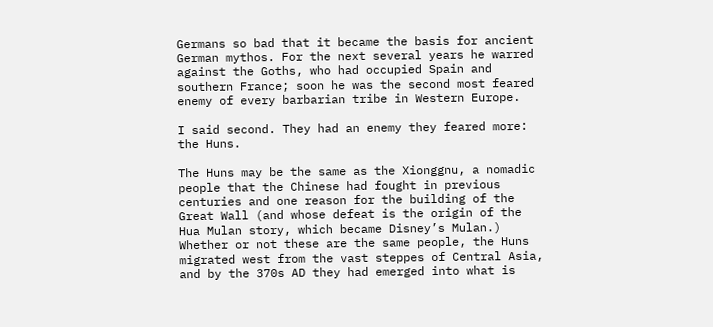Germans so bad that it became the basis for ancient German mythos. For the next several years he warred against the Goths, who had occupied Spain and southern France; soon he was the second most feared enemy of every barbarian tribe in Western Europe.

I said second. They had an enemy they feared more: the Huns.

The Huns may be the same as the Xionggnu, a nomadic people that the Chinese had fought in previous centuries and one reason for the building of the Great Wall (and whose defeat is the origin of the Hua Mulan story, which became Disney’s Mulan.) Whether or not these are the same people, the Huns migrated west from the vast steppes of Central Asia, and by the 370s AD they had emerged into what is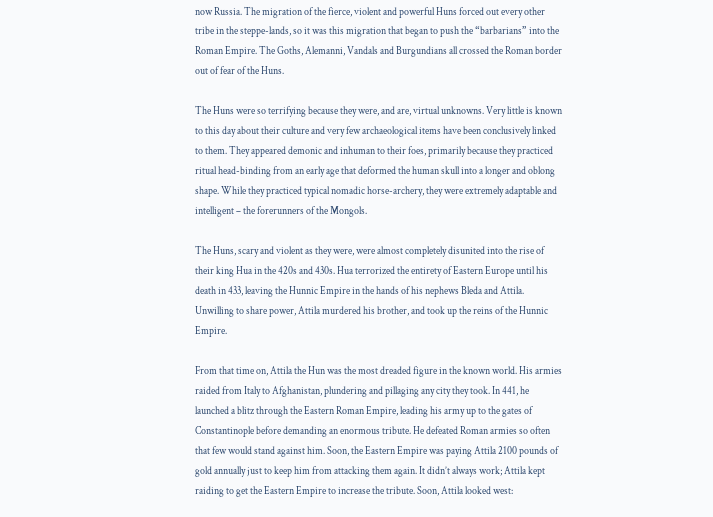now Russia. The migration of the fierce, violent and powerful Huns forced out every other tribe in the steppe-lands, so it was this migration that began to push the “barbarians” into the Roman Empire. The Goths, Alemanni, Vandals and Burgundians all crossed the Roman border out of fear of the Huns.

The Huns were so terrifying because they were, and are, virtual unknowns. Very little is known to this day about their culture and very few archaeological items have been conclusively linked to them. They appeared demonic and inhuman to their foes, primarily because they practiced ritual head-binding from an early age that deformed the human skull into a longer and oblong shape. While they practiced typical nomadic horse-archery, they were extremely adaptable and intelligent – the forerunners of the Mongols.

The Huns, scary and violent as they were, were almost completely disunited into the rise of their king Hua in the 420s and 430s. Hua terrorized the entirety of Eastern Europe until his death in 433, leaving the Hunnic Empire in the hands of his nephews Bleda and Attila. Unwilling to share power, Attila murdered his brother, and took up the reins of the Hunnic Empire.

From that time on, Attila the Hun was the most dreaded figure in the known world. His armies raided from Italy to Afghanistan, plundering and pillaging any city they took. In 441, he launched a blitz through the Eastern Roman Empire, leading his army up to the gates of Constantinople before demanding an enormous tribute. He defeated Roman armies so often that few would stand against him. Soon, the Eastern Empire was paying Attila 2100 pounds of gold annually just to keep him from attacking them again. It didn’t always work; Attila kept raiding to get the Eastern Empire to increase the tribute. Soon, Attila looked west: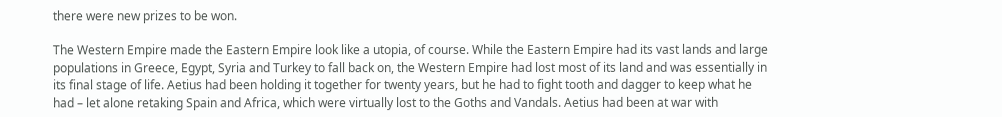there were new prizes to be won.

The Western Empire made the Eastern Empire look like a utopia, of course. While the Eastern Empire had its vast lands and large populations in Greece, Egypt, Syria and Turkey to fall back on, the Western Empire had lost most of its land and was essentially in its final stage of life. Aetius had been holding it together for twenty years, but he had to fight tooth and dagger to keep what he had – let alone retaking Spain and Africa, which were virtually lost to the Goths and Vandals. Aetius had been at war with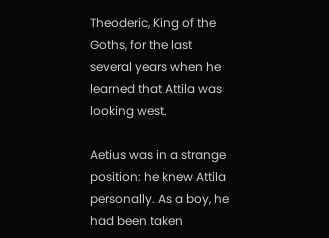Theoderic, King of the Goths, for the last several years when he learned that Attila was looking west.

Aetius was in a strange position: he knew Attila personally. As a boy, he had been taken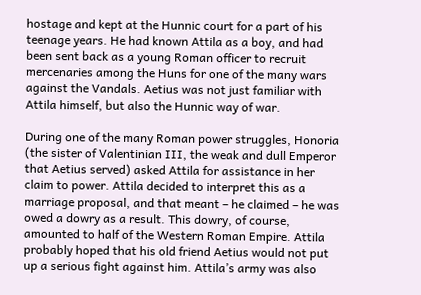hostage and kept at the Hunnic court for a part of his teenage years. He had known Attila as a boy, and had been sent back as a young Roman officer to recruit mercenaries among the Huns for one of the many wars against the Vandals. Aetius was not just familiar with Attila himself, but also the Hunnic way of war.

During one of the many Roman power struggles, Honoria (the sister of Valentinian III, the weak and dull Emperor that Aetius served) asked Attila for assistance in her claim to power. Attila decided to interpret this as a marriage proposal, and that meant – he claimed – he was owed a dowry as a result. This dowry, of course, amounted to half of the Western Roman Empire. Attila probably hoped that his old friend Aetius would not put up a serious fight against him. Attila’s army was also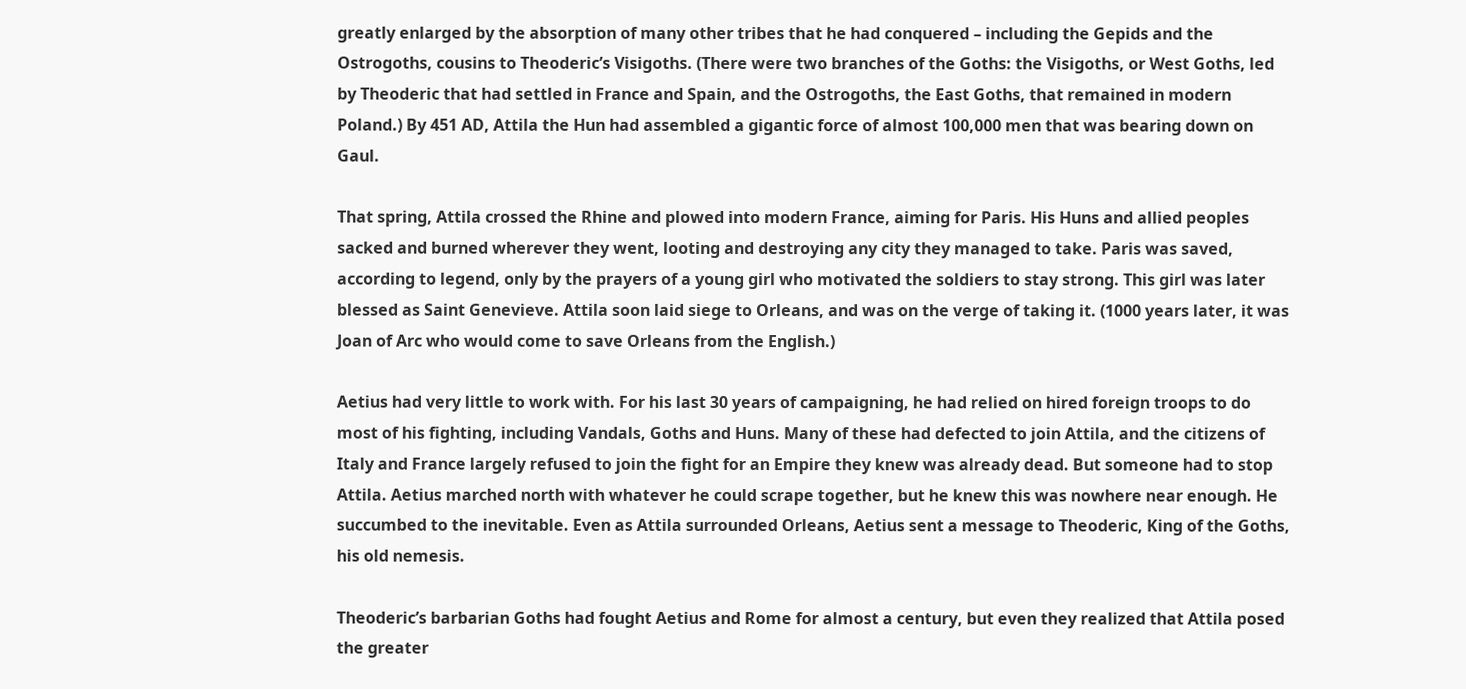greatly enlarged by the absorption of many other tribes that he had conquered – including the Gepids and the Ostrogoths, cousins to Theoderic’s Visigoths. (There were two branches of the Goths: the Visigoths, or West Goths, led by Theoderic that had settled in France and Spain, and the Ostrogoths, the East Goths, that remained in modern Poland.) By 451 AD, Attila the Hun had assembled a gigantic force of almost 100,000 men that was bearing down on Gaul.

That spring, Attila crossed the Rhine and plowed into modern France, aiming for Paris. His Huns and allied peoples sacked and burned wherever they went, looting and destroying any city they managed to take. Paris was saved, according to legend, only by the prayers of a young girl who motivated the soldiers to stay strong. This girl was later blessed as Saint Genevieve. Attila soon laid siege to Orleans, and was on the verge of taking it. (1000 years later, it was Joan of Arc who would come to save Orleans from the English.)

Aetius had very little to work with. For his last 30 years of campaigning, he had relied on hired foreign troops to do most of his fighting, including Vandals, Goths and Huns. Many of these had defected to join Attila, and the citizens of Italy and France largely refused to join the fight for an Empire they knew was already dead. But someone had to stop Attila. Aetius marched north with whatever he could scrape together, but he knew this was nowhere near enough. He succumbed to the inevitable. Even as Attila surrounded Orleans, Aetius sent a message to Theoderic, King of the Goths, his old nemesis.

Theoderic’s barbarian Goths had fought Aetius and Rome for almost a century, but even they realized that Attila posed the greater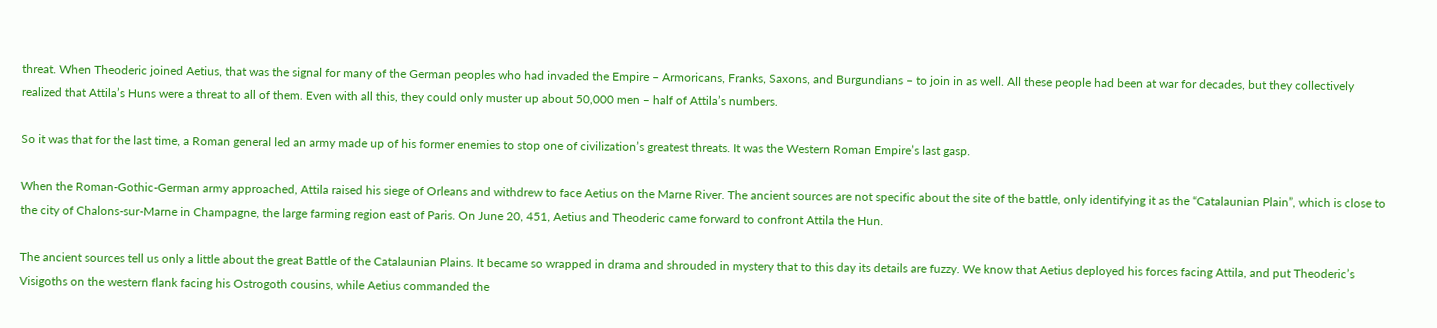threat. When Theoderic joined Aetius, that was the signal for many of the German peoples who had invaded the Empire – Armoricans, Franks, Saxons, and Burgundians – to join in as well. All these people had been at war for decades, but they collectively realized that Attila’s Huns were a threat to all of them. Even with all this, they could only muster up about 50,000 men – half of Attila’s numbers.

So it was that for the last time, a Roman general led an army made up of his former enemies to stop one of civilization’s greatest threats. It was the Western Roman Empire’s last gasp.

When the Roman-Gothic-German army approached, Attila raised his siege of Orleans and withdrew to face Aetius on the Marne River. The ancient sources are not specific about the site of the battle, only identifying it as the “Catalaunian Plain”, which is close to the city of Chalons-sur-Marne in Champagne, the large farming region east of Paris. On June 20, 451, Aetius and Theoderic came forward to confront Attila the Hun.

The ancient sources tell us only a little about the great Battle of the Catalaunian Plains. It became so wrapped in drama and shrouded in mystery that to this day its details are fuzzy. We know that Aetius deployed his forces facing Attila, and put Theoderic’s Visigoths on the western flank facing his Ostrogoth cousins, while Aetius commanded the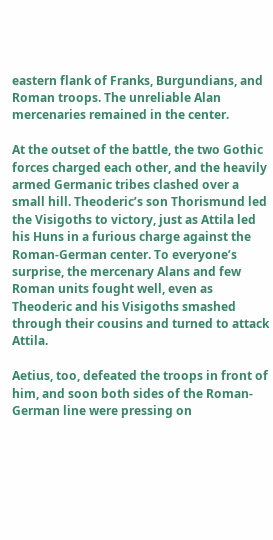eastern flank of Franks, Burgundians, and Roman troops. The unreliable Alan mercenaries remained in the center.

At the outset of the battle, the two Gothic forces charged each other, and the heavily armed Germanic tribes clashed over a small hill. Theoderic’s son Thorismund led the Visigoths to victory, just as Attila led his Huns in a furious charge against the Roman-German center. To everyone’s surprise, the mercenary Alans and few Roman units fought well, even as Theoderic and his Visigoths smashed through their cousins and turned to attack Attila.

Aetius, too, defeated the troops in front of him, and soon both sides of the Roman-German line were pressing on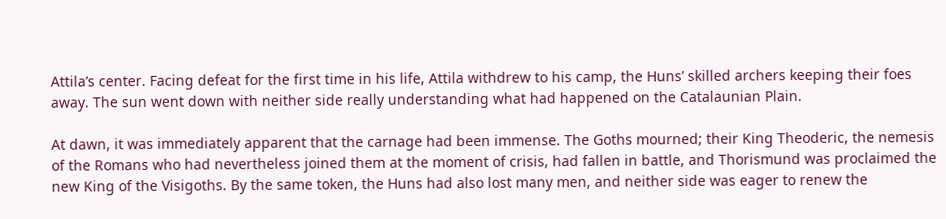Attila’s center. Facing defeat for the first time in his life, Attila withdrew to his camp, the Huns’ skilled archers keeping their foes away. The sun went down with neither side really understanding what had happened on the Catalaunian Plain.

At dawn, it was immediately apparent that the carnage had been immense. The Goths mourned; their King Theoderic, the nemesis of the Romans who had nevertheless joined them at the moment of crisis, had fallen in battle, and Thorismund was proclaimed the new King of the Visigoths. By the same token, the Huns had also lost many men, and neither side was eager to renew the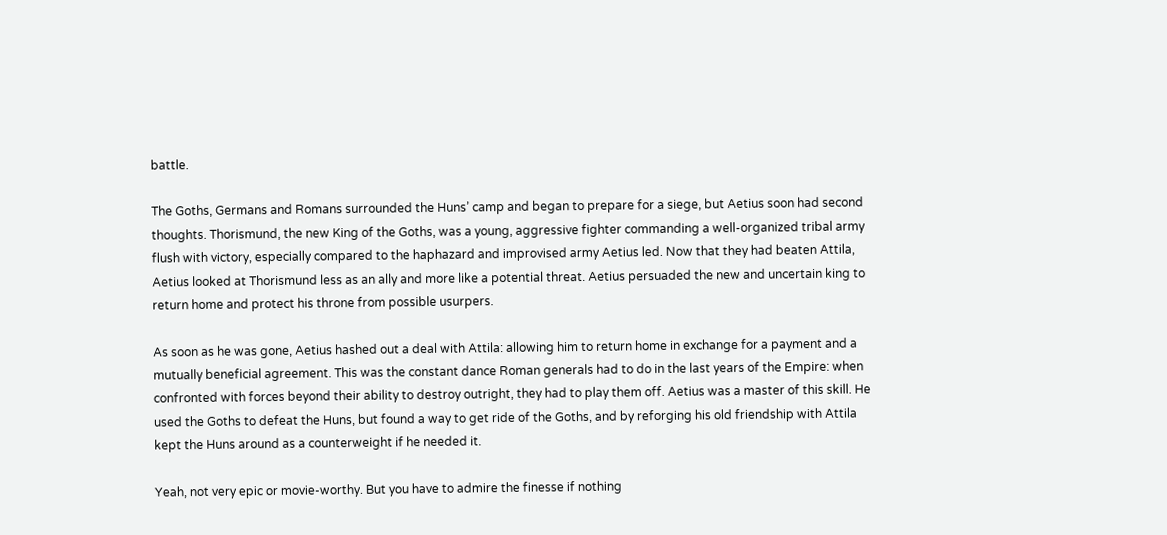battle.

The Goths, Germans and Romans surrounded the Huns’ camp and began to prepare for a siege, but Aetius soon had second thoughts. Thorismund, the new King of the Goths, was a young, aggressive fighter commanding a well-organized tribal army flush with victory, especially compared to the haphazard and improvised army Aetius led. Now that they had beaten Attila, Aetius looked at Thorismund less as an ally and more like a potential threat. Aetius persuaded the new and uncertain king to return home and protect his throne from possible usurpers.

As soon as he was gone, Aetius hashed out a deal with Attila: allowing him to return home in exchange for a payment and a mutually beneficial agreement. This was the constant dance Roman generals had to do in the last years of the Empire: when confronted with forces beyond their ability to destroy outright, they had to play them off. Aetius was a master of this skill. He used the Goths to defeat the Huns, but found a way to get ride of the Goths, and by reforging his old friendship with Attila kept the Huns around as a counterweight if he needed it.

Yeah, not very epic or movie-worthy. But you have to admire the finesse if nothing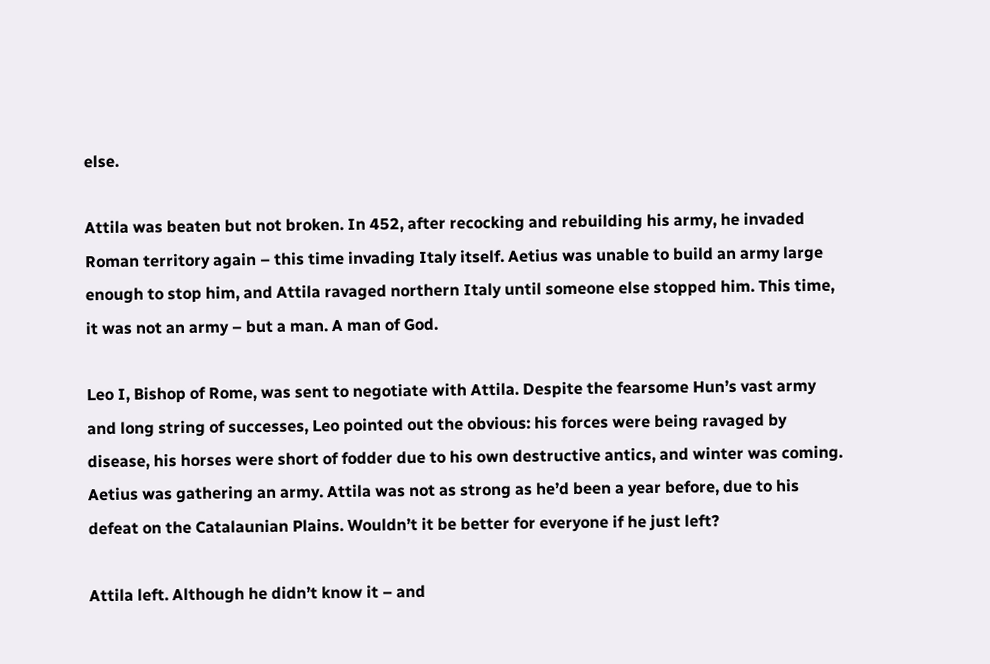else.

Attila was beaten but not broken. In 452, after recocking and rebuilding his army, he invaded Roman territory again – this time invading Italy itself. Aetius was unable to build an army large enough to stop him, and Attila ravaged northern Italy until someone else stopped him. This time, it was not an army – but a man. A man of God.

Leo I, Bishop of Rome, was sent to negotiate with Attila. Despite the fearsome Hun’s vast army and long string of successes, Leo pointed out the obvious: his forces were being ravaged by disease, his horses were short of fodder due to his own destructive antics, and winter was coming. Aetius was gathering an army. Attila was not as strong as he’d been a year before, due to his defeat on the Catalaunian Plains. Wouldn’t it be better for everyone if he just left?

Attila left. Although he didn’t know it – and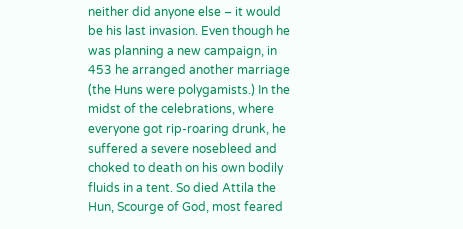neither did anyone else – it would be his last invasion. Even though he was planning a new campaign, in 453 he arranged another marriage (the Huns were polygamists.) In the midst of the celebrations, where everyone got rip-roaring drunk, he suffered a severe nosebleed and choked to death on his own bodily fluids in a tent. So died Attila the Hun, Scourge of God, most feared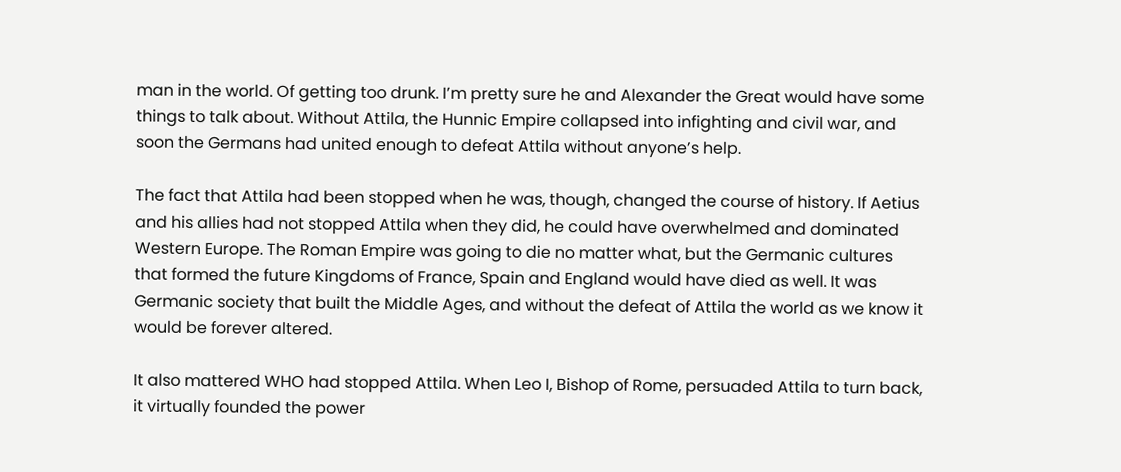man in the world. Of getting too drunk. I’m pretty sure he and Alexander the Great would have some things to talk about. Without Attila, the Hunnic Empire collapsed into infighting and civil war, and soon the Germans had united enough to defeat Attila without anyone’s help.

The fact that Attila had been stopped when he was, though, changed the course of history. If Aetius and his allies had not stopped Attila when they did, he could have overwhelmed and dominated Western Europe. The Roman Empire was going to die no matter what, but the Germanic cultures that formed the future Kingdoms of France, Spain and England would have died as well. It was Germanic society that built the Middle Ages, and without the defeat of Attila the world as we know it would be forever altered.

It also mattered WHO had stopped Attila. When Leo I, Bishop of Rome, persuaded Attila to turn back, it virtually founded the power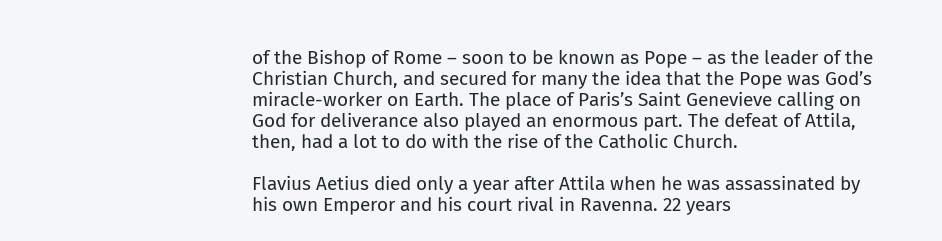of the Bishop of Rome – soon to be known as Pope – as the leader of the Christian Church, and secured for many the idea that the Pope was God’s miracle-worker on Earth. The place of Paris’s Saint Genevieve calling on God for deliverance also played an enormous part. The defeat of Attila, then, had a lot to do with the rise of the Catholic Church.

Flavius Aetius died only a year after Attila when he was assassinated by his own Emperor and his court rival in Ravenna. 22 years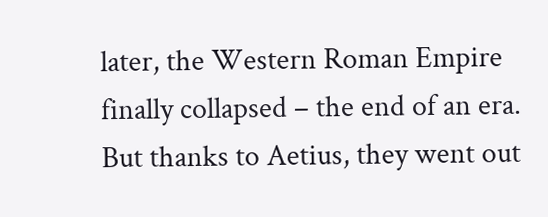later, the Western Roman Empire finally collapsed – the end of an era. But thanks to Aetius, they went out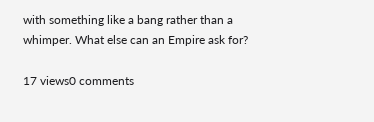with something like a bang rather than a whimper. What else can an Empire ask for?

17 views0 comments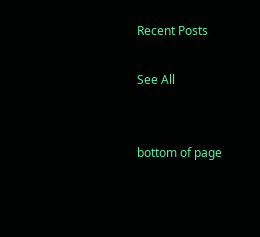Recent Posts

See All


bottom of page